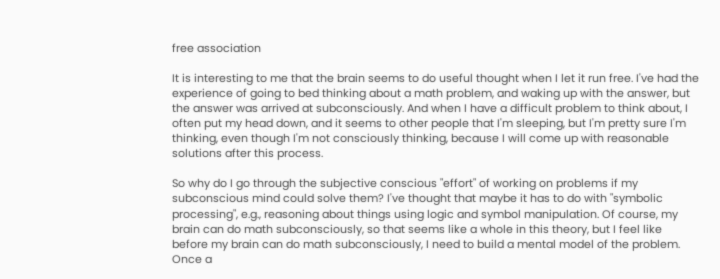free association

It is interesting to me that the brain seems to do useful thought when I let it run free. I've had the experience of going to bed thinking about a math problem, and waking up with the answer, but the answer was arrived at subconsciously. And when I have a difficult problem to think about, I often put my head down, and it seems to other people that I'm sleeping, but I'm pretty sure I'm thinking, even though I'm not consciously thinking, because I will come up with reasonable solutions after this process.

So why do I go through the subjective conscious "effort" of working on problems if my subconscious mind could solve them? I've thought that maybe it has to do with "symbolic processing", e.g., reasoning about things using logic and symbol manipulation. Of course, my brain can do math subconsciously, so that seems like a whole in this theory, but I feel like before my brain can do math subconsciously, I need to build a mental model of the problem. Once a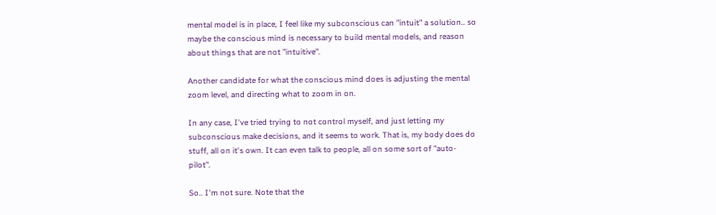mental model is in place, I feel like my subconscious can "intuit" a solution.. so maybe the conscious mind is necessary to build mental models, and reason about things that are not "intuitive".

Another candidate for what the conscious mind does is adjusting the mental zoom level, and directing what to zoom in on.

In any case, I've tried trying to not control myself, and just letting my subconscious make decisions, and it seems to work. That is, my body does do stuff, all on it's own. It can even talk to people, all on some sort of "auto-pilot".

So.. I'm not sure. Note that the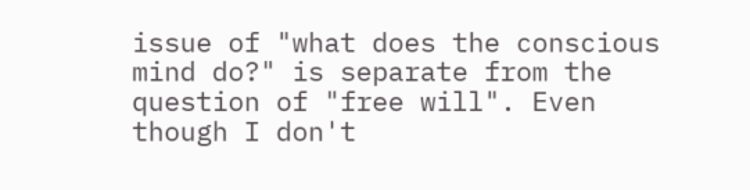issue of "what does the conscious mind do?" is separate from the question of "free will". Even though I don't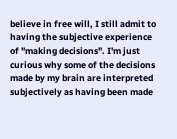believe in free will, I still admit to having the subjective experience of "making decisions". I'm just curious why some of the decisions made by my brain are interpreted subjectively as having been made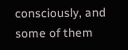consciously, and some of them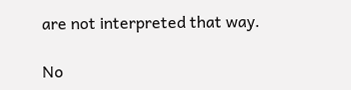are not interpreted that way.

No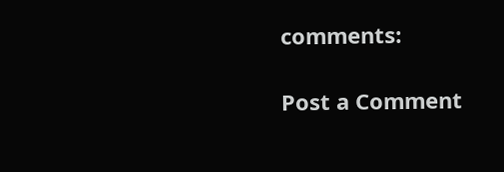comments:

Post a Comment